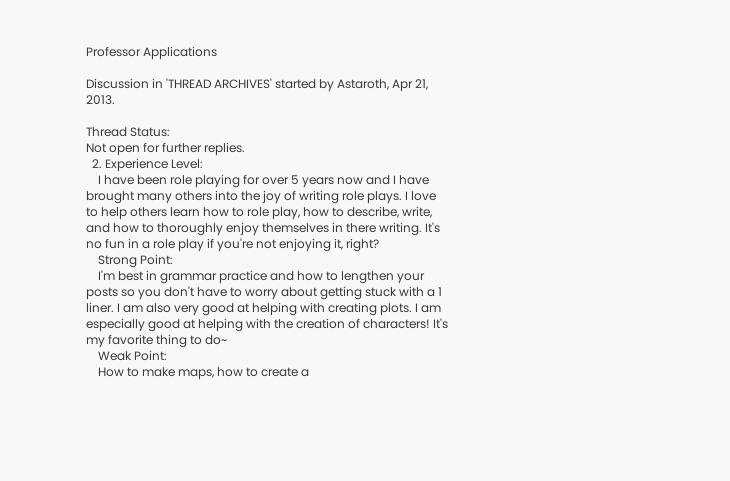Professor Applications

Discussion in 'THREAD ARCHIVES' started by Astaroth, Apr 21, 2013.

Thread Status:
Not open for further replies.
  2. Experience Level:
    I have been role playing for over 5 years now and I have brought many others into the joy of writing role plays. I love to help others learn how to role play, how to describe, write, and how to thoroughly enjoy themselves in there writing. It's no fun in a role play if you're not enjoying it, right?
    Strong Point:
    I'm best in grammar practice and how to lengthen your posts so you don't have to worry about getting stuck with a 1 liner. I am also very good at helping with creating plots. I am especially good at helping with the creation of characters! It's my favorite thing to do~
    Weak Point:
    How to make maps, how to create a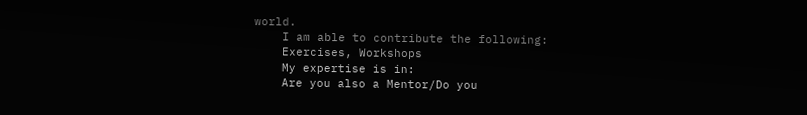world.
    I am able to contribute the following:
    Exercises, Workshops
    My expertise is in:
    Are you also a Mentor/Do you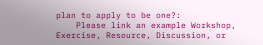plan to apply to be one?:
    Please link an example Workshop, Exercise, Resource, Discussion, or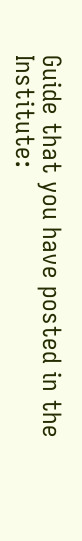Guide that you have posted in the Institute: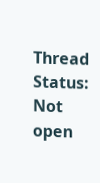Thread Status:
Not open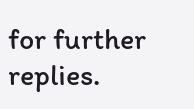for further replies.